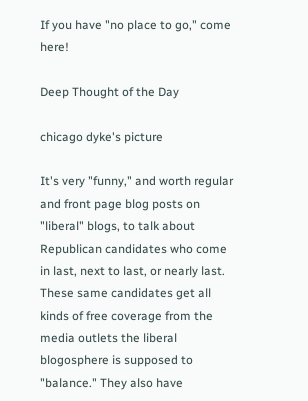If you have "no place to go," come here!

Deep Thought of the Day

chicago dyke's picture

It's very "funny," and worth regular and front page blog posts on "liberal" blogs, to talk about Republican candidates who come in last, next to last, or nearly last. These same candidates get all kinds of free coverage from the media outlets the liberal blogosphere is supposed to "balance." They also have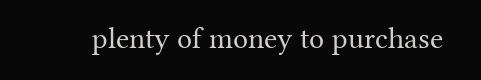plenty of money to purchase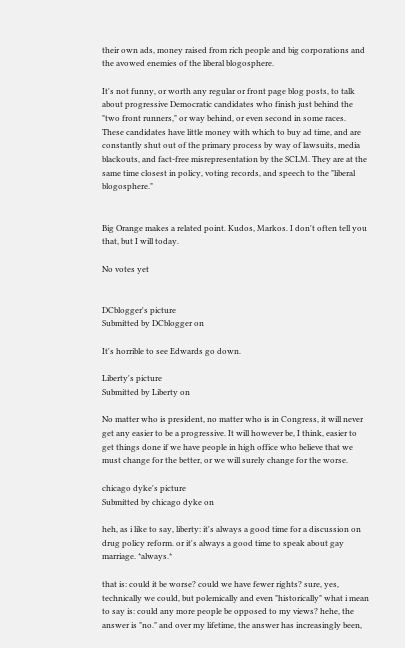their own ads, money raised from rich people and big corporations and the avowed enemies of the liberal blogosphere.

It's not funny, or worth any regular or front page blog posts, to talk about progressive Democratic candidates who finish just behind the "two front runners," or way behind, or even second in some races. These candidates have little money with which to buy ad time, and are constantly shut out of the primary process by way of lawsuits, media blackouts, and fact-free misrepresentation by the SCLM. They are at the same time closest in policy, voting records, and speech to the "liberal blogosphere."


Big Orange makes a related point. Kudos, Markos. I don't often tell you that, but I will today.

No votes yet


DCblogger's picture
Submitted by DCblogger on

It's horrible to see Edwards go down.

Liberty's picture
Submitted by Liberty on

No matter who is president, no matter who is in Congress, it will never get any easier to be a progressive. It will however be, I think, easier to get things done if we have people in high office who believe that we must change for the better, or we will surely change for the worse.

chicago dyke's picture
Submitted by chicago dyke on

heh, as i like to say, liberty: it's always a good time for a discussion on drug policy reform. or it's always a good time to speak about gay marriage. *always.*

that is: could it be worse? could we have fewer rights? sure, yes, technically we could, but polemically and even "historically" what i mean to say is: could any more people be opposed to my views? hehe, the answer is "no." and over my lifetime, the answer has increasingly been,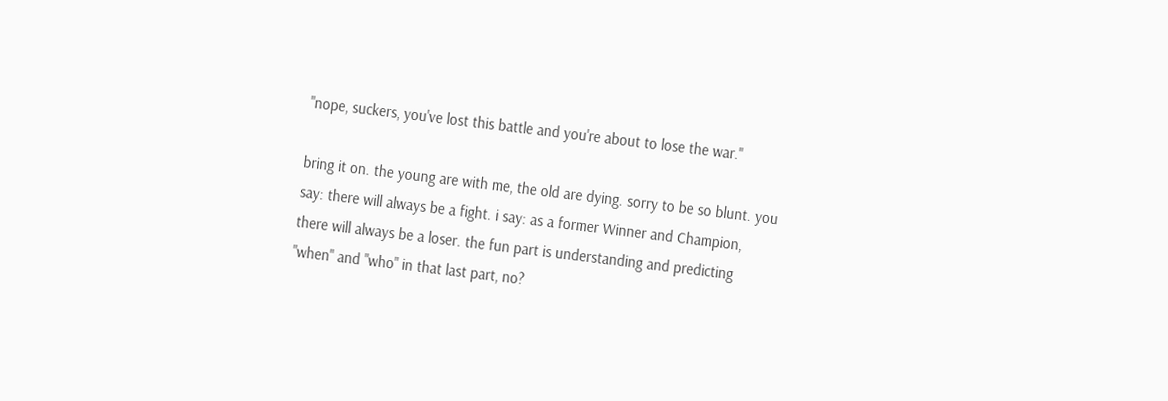"nope, suckers, you've lost this battle and you're about to lose the war."

bring it on. the young are with me, the old are dying. sorry to be so blunt. you say: there will always be a fight. i say: as a former Winner and Champion, there will always be a loser. the fun part is understanding and predicting "when" and "who" in that last part, no?